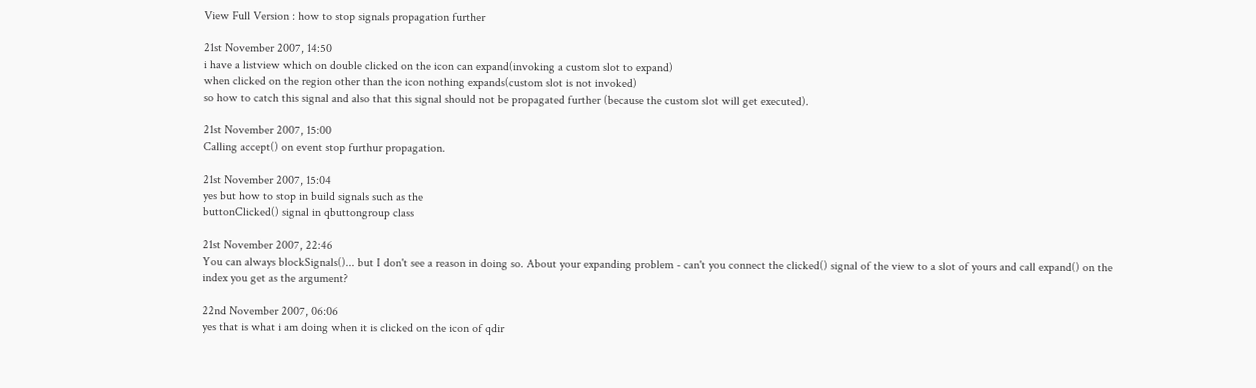View Full Version : how to stop signals propagation further

21st November 2007, 14:50
i have a listview which on double clicked on the icon can expand(invoking a custom slot to expand)
when clicked on the region other than the icon nothing expands(custom slot is not invoked)
so how to catch this signal and also that this signal should not be propagated further (because the custom slot will get executed).

21st November 2007, 15:00
Calling accept() on event stop furthur propagation.

21st November 2007, 15:04
yes but how to stop in build signals such as the
buttonClicked() signal in qbuttongroup class

21st November 2007, 22:46
You can always blockSignals()... but I don't see a reason in doing so. About your expanding problem - can't you connect the clicked() signal of the view to a slot of yours and call expand() on the index you get as the argument?

22nd November 2007, 06:06
yes that is what i am doing when it is clicked on the icon of qdir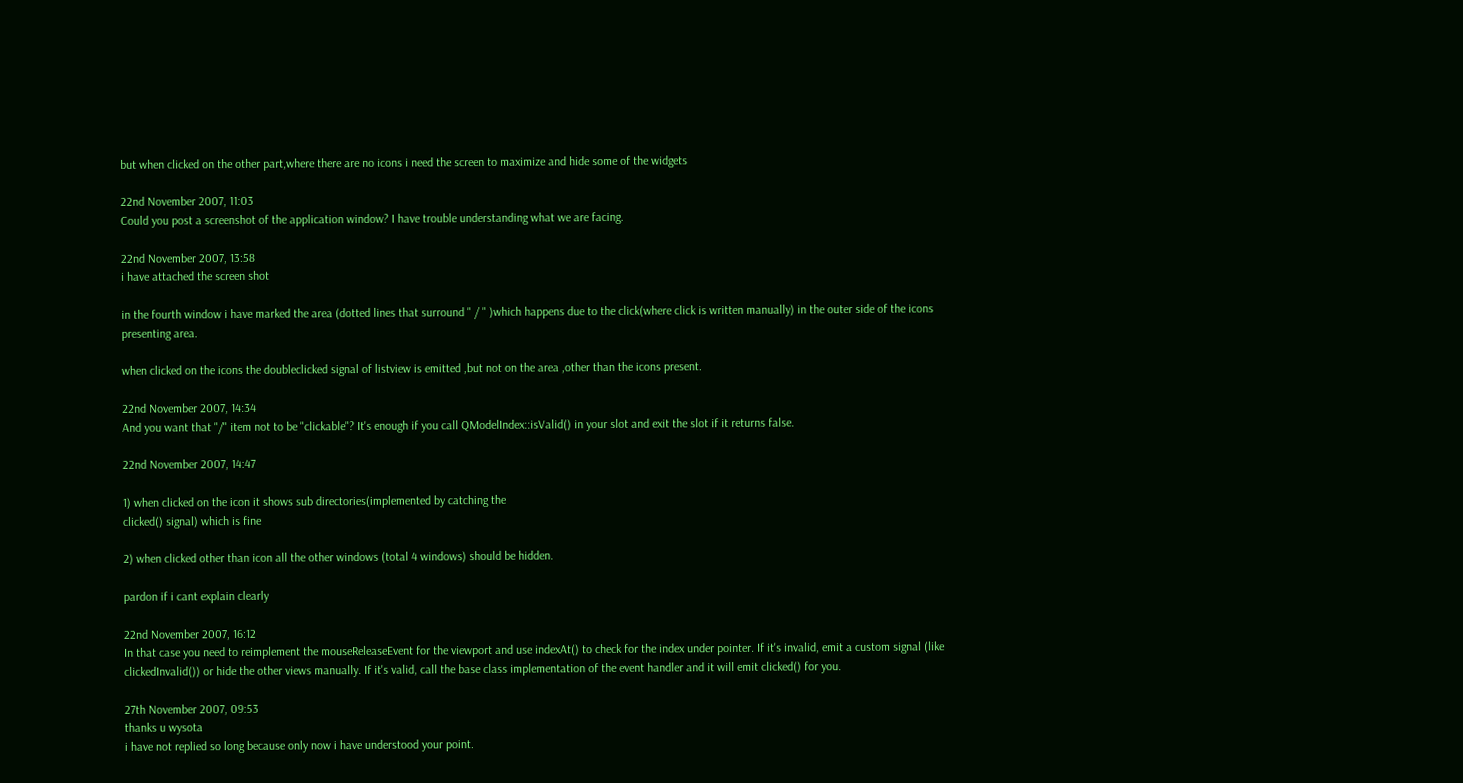but when clicked on the other part,where there are no icons i need the screen to maximize and hide some of the widgets

22nd November 2007, 11:03
Could you post a screenshot of the application window? I have trouble understanding what we are facing.

22nd November 2007, 13:58
i have attached the screen shot

in the fourth window i have marked the area (dotted lines that surround " / " )which happens due to the click(where click is written manually) in the outer side of the icons presenting area.

when clicked on the icons the doubleclicked signal of listview is emitted ,but not on the area ,other than the icons present.

22nd November 2007, 14:34
And you want that "/" item not to be "clickable"? It's enough if you call QModelIndex::isValid() in your slot and exit the slot if it returns false.

22nd November 2007, 14:47

1) when clicked on the icon it shows sub directories(implemented by catching the
clicked() signal) which is fine

2) when clicked other than icon all the other windows (total 4 windows) should be hidden.

pardon if i cant explain clearly

22nd November 2007, 16:12
In that case you need to reimplement the mouseReleaseEvent for the viewport and use indexAt() to check for the index under pointer. If it's invalid, emit a custom signal (like clickedInvalid()) or hide the other views manually. If it's valid, call the base class implementation of the event handler and it will emit clicked() for you.

27th November 2007, 09:53
thanks u wysota
i have not replied so long because only now i have understood your point.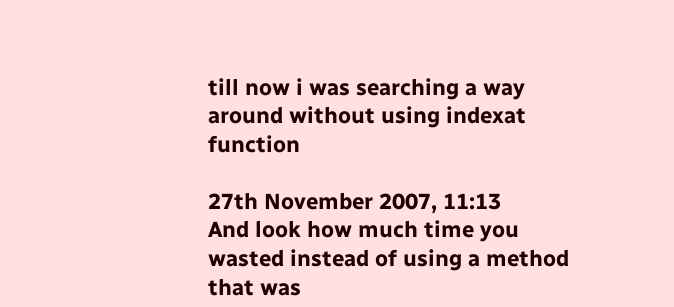till now i was searching a way around without using indexat function

27th November 2007, 11:13
And look how much time you wasted instead of using a method that was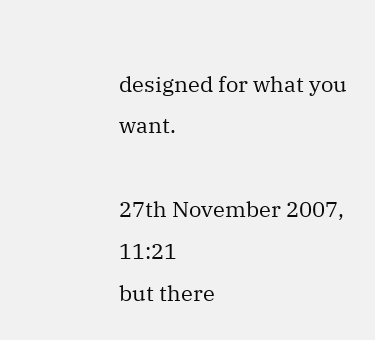designed for what you want.

27th November 2007, 11:21
but there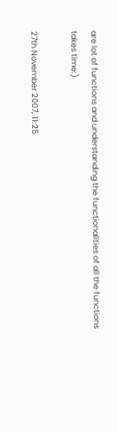are lot of functions and understanding the functionalities of all the functions takes time:)

27th November 2007, 11:25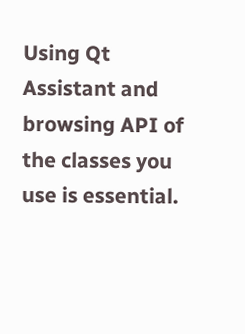Using Qt Assistant and browsing API of the classes you use is essential.